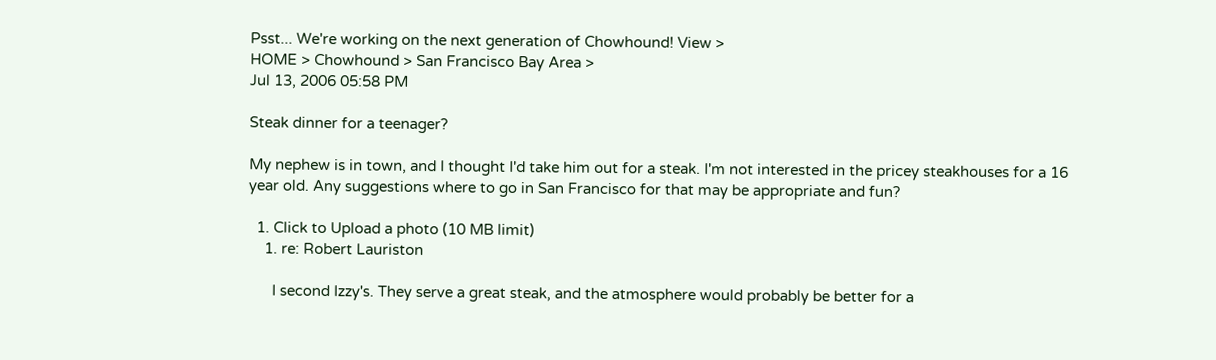Psst... We're working on the next generation of Chowhound! View >
HOME > Chowhound > San Francisco Bay Area >
Jul 13, 2006 05:58 PM

Steak dinner for a teenager?

My nephew is in town, and I thought I'd take him out for a steak. I'm not interested in the pricey steakhouses for a 16 year old. Any suggestions where to go in San Francisco for that may be appropriate and fun?

  1. Click to Upload a photo (10 MB limit)
    1. re: Robert Lauriston

      I second Izzy's. They serve a great steak, and the atmosphere would probably be better for a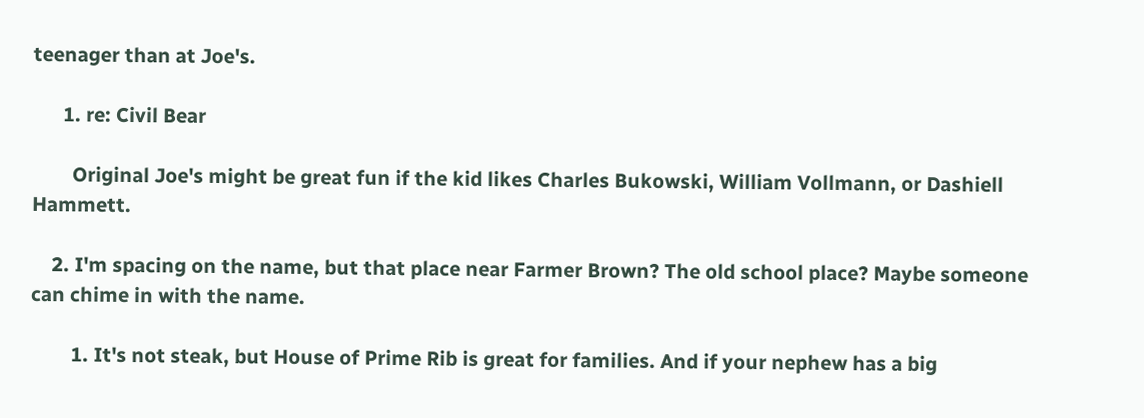teenager than at Joe's.

      1. re: Civil Bear

        Original Joe's might be great fun if the kid likes Charles Bukowski, William Vollmann, or Dashiell Hammett.

    2. I'm spacing on the name, but that place near Farmer Brown? The old school place? Maybe someone can chime in with the name.

        1. It's not steak, but House of Prime Rib is great for families. And if your nephew has a big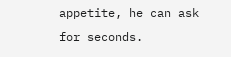appetite, he can ask for seconds.